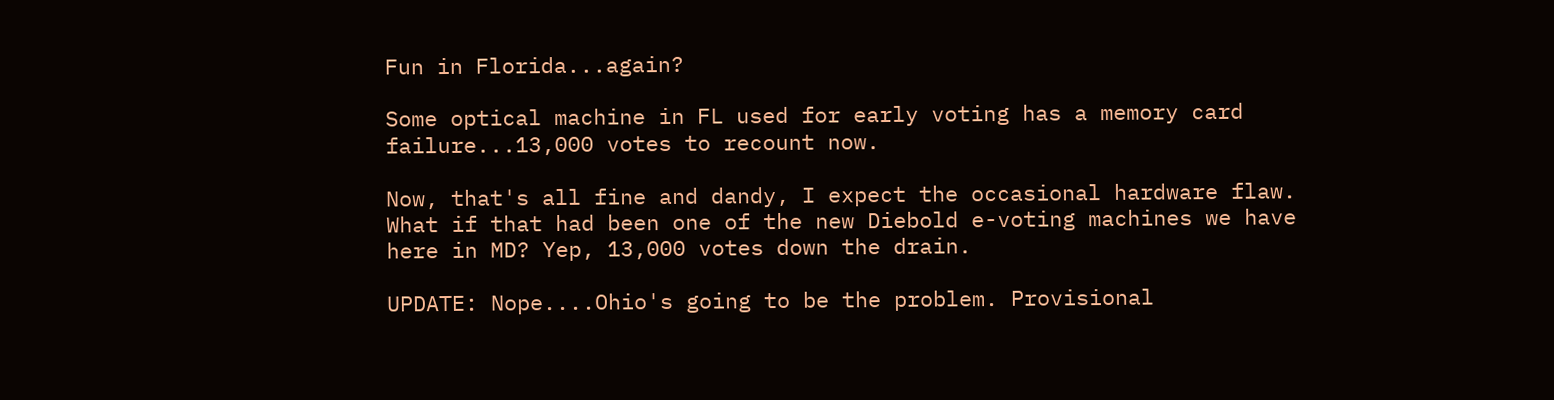Fun in Florida...again?

Some optical machine in FL used for early voting has a memory card failure...13,000 votes to recount now.

Now, that's all fine and dandy, I expect the occasional hardware flaw. What if that had been one of the new Diebold e-voting machines we have here in MD? Yep, 13,000 votes down the drain.

UPDATE: Nope....Ohio's going to be the problem. Provisional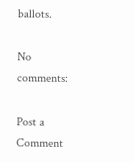ballots.

No comments:

Post a Comment